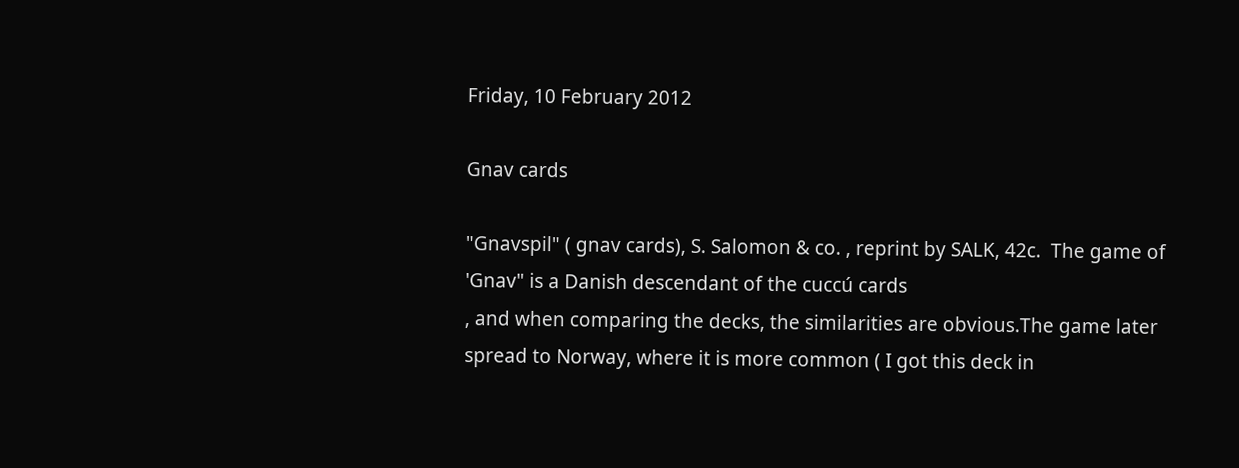Friday, 10 February 2012

Gnav cards

"Gnavspil" ( gnav cards), S. Salomon & co. , reprint by SALK, 42c.  The game of 'Gnav" is a Danish descendant of the cuccú cards
, and when comparing the decks, the similarities are obvious.The game later spread to Norway, where it is more common ( I got this deck in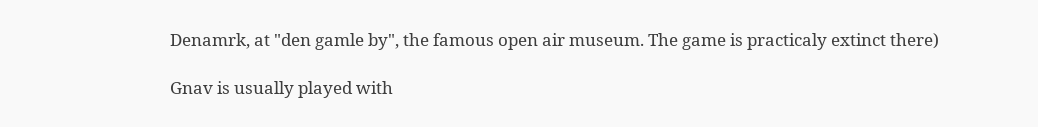Denamrk, at "den gamle by", the famous open air museum. The game is practicaly extinct there)

Gnav is usually played with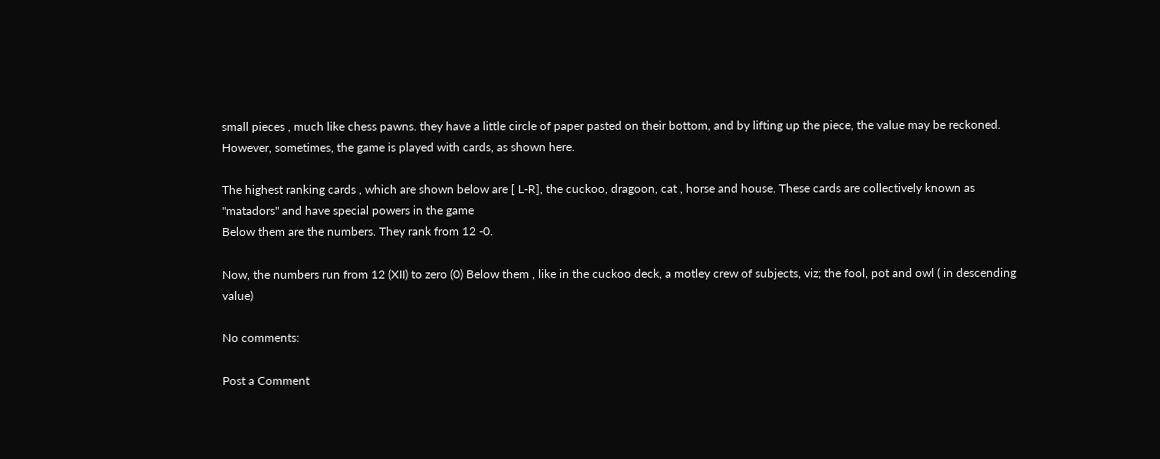small pieces , much like chess pawns. they have a little circle of paper pasted on their bottom, and by lifting up the piece, the value may be reckoned. However, sometimes, the game is played with cards, as shown here.

The highest ranking cards , which are shown below are [ L-R], the cuckoo, dragoon, cat , horse and house. These cards are collectively known as "matadors" and have special powers in the game
Below them are the numbers. They rank from 12 -0.

Now, the numbers run from 12 (XII) to zero (0) Below them , like in the cuckoo deck, a motley crew of subjects, viz; the fool, pot and owl ( in descending value)

No comments:

Post a Comment